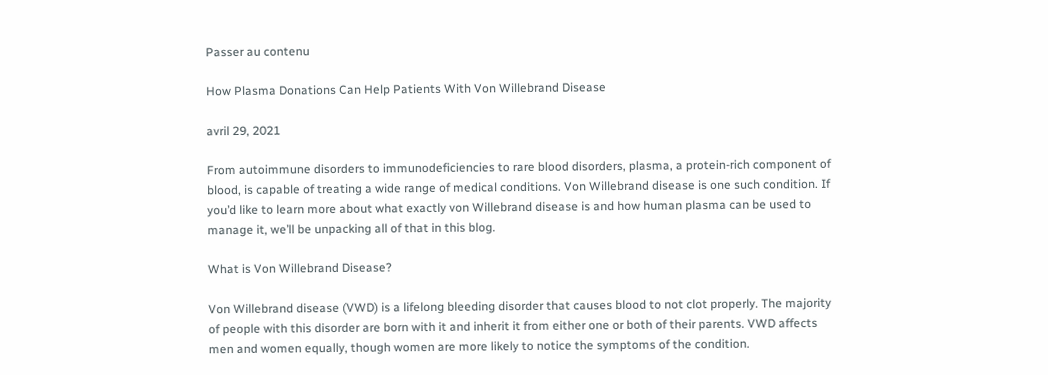Passer au contenu

How Plasma Donations Can Help Patients With Von Willebrand Disease

avril 29, 2021

From autoimmune disorders to immunodeficiencies to rare blood disorders, plasma, a protein-rich component of blood, is capable of treating a wide range of medical conditions. Von Willebrand disease is one such condition. If you’d like to learn more about what exactly von Willebrand disease is and how human plasma can be used to manage it, we’ll be unpacking all of that in this blog.

What is Von Willebrand Disease?

Von Willebrand disease (VWD) is a lifelong bleeding disorder that causes blood to not clot properly. The majority of people with this disorder are born with it and inherit it from either one or both of their parents. VWD affects men and women equally, though women are more likely to notice the symptoms of the condition.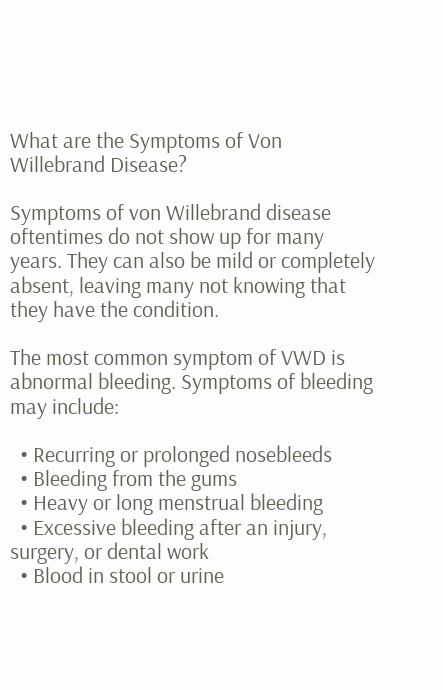What are the Symptoms of Von Willebrand Disease?

Symptoms of von Willebrand disease oftentimes do not show up for many years. They can also be mild or completely absent, leaving many not knowing that they have the condition.

The most common symptom of VWD is abnormal bleeding. Symptoms of bleeding may include:

  • Recurring or prolonged nosebleeds
  • Bleeding from the gums
  • Heavy or long menstrual bleeding
  • Excessive bleeding after an injury, surgery, or dental work
  • Blood in stool or urine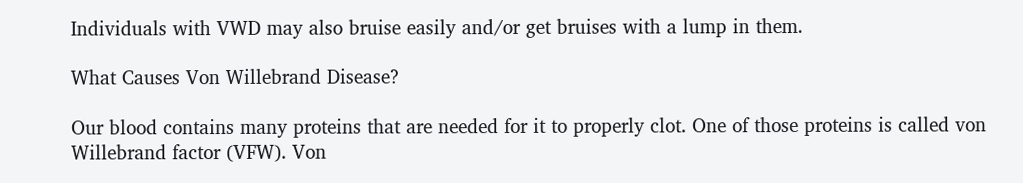Individuals with VWD may also bruise easily and/or get bruises with a lump in them.

What Causes Von Willebrand Disease?

Our blood contains many proteins that are needed for it to properly clot. One of those proteins is called von Willebrand factor (VFW). Von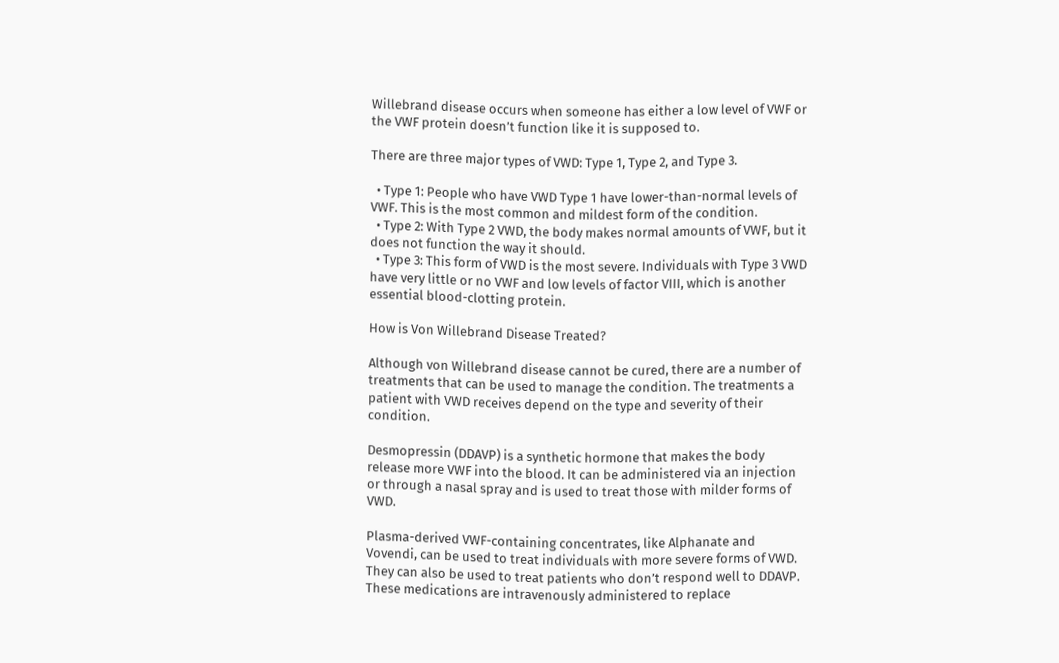Willebrand disease occurs when someone has either a low level of VWF or the VWF protein doesn’t function like it is supposed to.

There are three major types of VWD: Type 1, Type 2, and Type 3.

  • Type 1: People who have VWD Type 1 have lower-than-normal levels of VWF. This is the most common and mildest form of the condition.
  • Type 2: With Type 2 VWD, the body makes normal amounts of VWF, but it does not function the way it should.
  • Type 3: This form of VWD is the most severe. Individuals with Type 3 VWD have very little or no VWF and low levels of factor VIII, which is another essential blood-clotting protein.

How is Von Willebrand Disease Treated?

Although von Willebrand disease cannot be cured, there are a number of treatments that can be used to manage the condition. The treatments a patient with VWD receives depend on the type and severity of their condition.

Desmopressin (DDAVP) is a synthetic hormone that makes the body release more VWF into the blood. It can be administered via an injection or through a nasal spray and is used to treat those with milder forms of VWD.

Plasma-derived VWF-containing concentrates, like Alphanate and Vovendi, can be used to treat individuals with more severe forms of VWD. They can also be used to treat patients who don’t respond well to DDAVP. These medications are intravenously administered to replace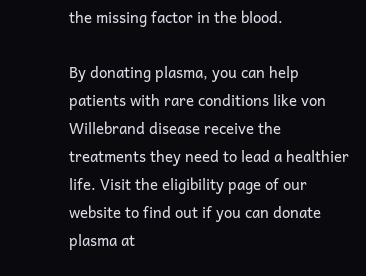the missing factor in the blood.

By donating plasma, you can help patients with rare conditions like von Willebrand disease receive the treatments they need to lead a healthier life. Visit the eligibility page of our website to find out if you can donate plasma at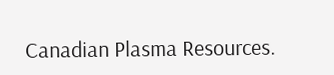Canadian Plasma Resources.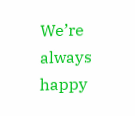We’re always happy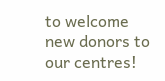to welcome new donors to our centres!